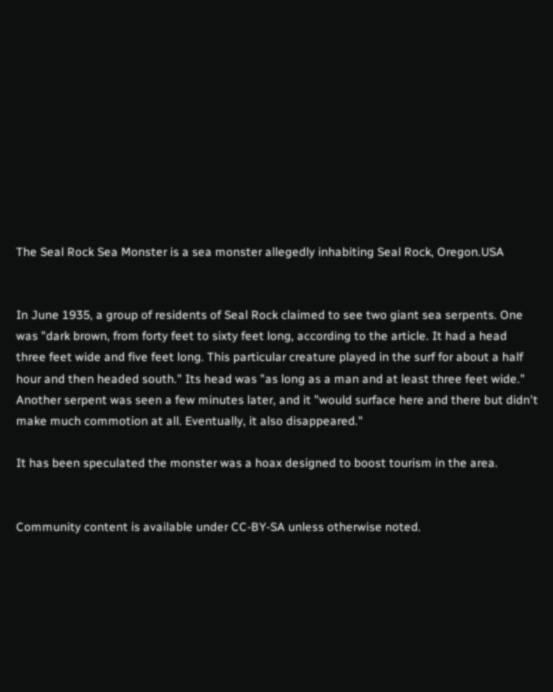The Seal Rock Sea Monster is a sea monster allegedly inhabiting Seal Rock, Oregon.USA


In June 1935, a group of residents of Seal Rock claimed to see two giant sea serpents. One was "dark brown, from forty feet to sixty feet long, according to the article. It had a head three feet wide and five feet long. This particular creature played in the surf for about a half hour and then headed south." Its head was "as long as a man and at least three feet wide." Another serpent was seen a few minutes later, and it "would surface here and there but didn't make much commotion at all. Eventually, it also disappeared."

It has been speculated the monster was a hoax designed to boost tourism in the area.


Community content is available under CC-BY-SA unless otherwise noted.